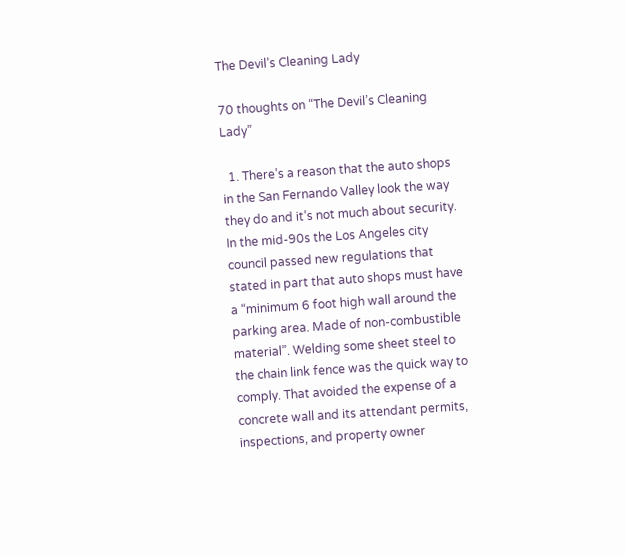The Devil’s Cleaning Lady

70 thoughts on “The Devil’s Cleaning Lady”

  1. There’s a reason that the auto shops in the San Fernando Valley look the way they do and it’s not much about security. In the mid-90s the Los Angeles city council passed new regulations that stated in part that auto shops must have a “minimum 6 foot high wall around the parking area. Made of non-combustible material”. Welding some sheet steel to the chain link fence was the quick way to comply. That avoided the expense of a concrete wall and its attendant permits, inspections, and property owner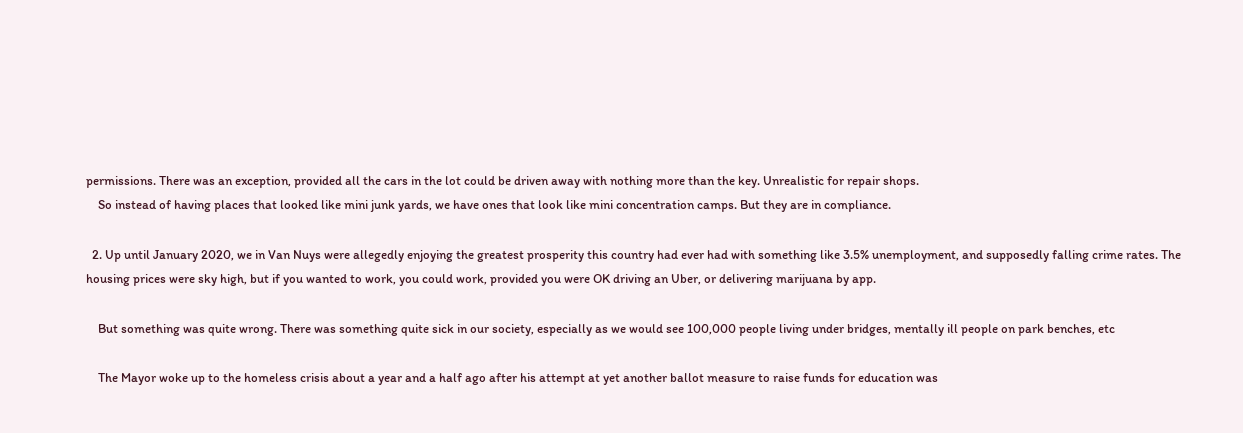permissions. There was an exception, provided all the cars in the lot could be driven away with nothing more than the key. Unrealistic for repair shops.
    So instead of having places that looked like mini junk yards, we have ones that look like mini concentration camps. But they are in compliance.

  2. Up until January 2020, we in Van Nuys were allegedly enjoying the greatest prosperity this country had ever had with something like 3.5% unemployment, and supposedly falling crime rates. The housing prices were sky high, but if you wanted to work, you could work, provided you were OK driving an Uber, or delivering marijuana by app.

    But something was quite wrong. There was something quite sick in our society, especially as we would see 100,000 people living under bridges, mentally ill people on park benches, etc

    The Mayor woke up to the homeless crisis about a year and a half ago after his attempt at yet another ballot measure to raise funds for education was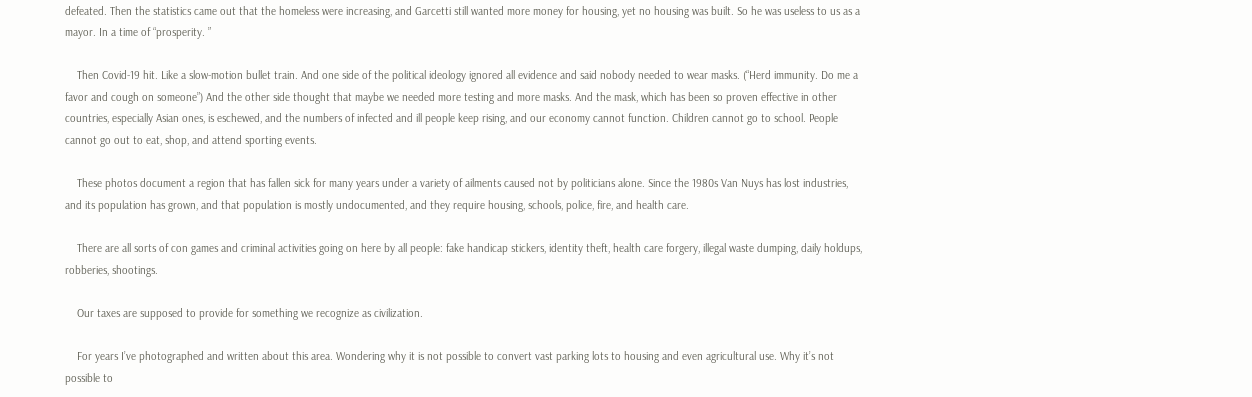defeated. Then the statistics came out that the homeless were increasing, and Garcetti still wanted more money for housing, yet no housing was built. So he was useless to us as a mayor. In a time of “prosperity. ”

    Then Covid-19 hit. Like a slow-motion bullet train. And one side of the political ideology ignored all evidence and said nobody needed to wear masks. (“Herd immunity. Do me a favor and cough on someone”) And the other side thought that maybe we needed more testing and more masks. And the mask, which has been so proven effective in other countries, especially Asian ones, is eschewed, and the numbers of infected and ill people keep rising, and our economy cannot function. Children cannot go to school. People cannot go out to eat, shop, and attend sporting events.

    These photos document a region that has fallen sick for many years under a variety of ailments caused not by politicians alone. Since the 1980s Van Nuys has lost industries, and its population has grown, and that population is mostly undocumented, and they require housing, schools, police, fire, and health care.

    There are all sorts of con games and criminal activities going on here by all people: fake handicap stickers, identity theft, health care forgery, illegal waste dumping, daily holdups, robberies, shootings.

    Our taxes are supposed to provide for something we recognize as civilization.

    For years I’ve photographed and written about this area. Wondering why it is not possible to convert vast parking lots to housing and even agricultural use. Why it’s not possible to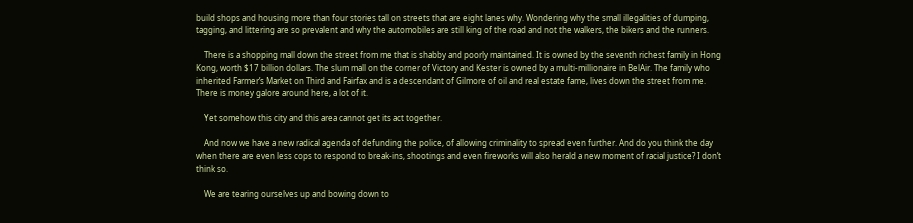build shops and housing more than four stories tall on streets that are eight lanes why. Wondering why the small illegalities of dumping, tagging, and littering are so prevalent and why the automobiles are still king of the road and not the walkers, the bikers and the runners.

    There is a shopping mall down the street from me that is shabby and poorly maintained. It is owned by the seventh richest family in Hong Kong, worth $17 billion dollars. The slum mall on the corner of Victory and Kester is owned by a multi-millionaire in BelAir. The family who inherited Farmer’s Market on Third and Fairfax and is a descendant of Gilmore of oil and real estate fame, lives down the street from me. There is money galore around here, a lot of it.

    Yet somehow this city and this area cannot get its act together.

    And now we have a new radical agenda of defunding the police, of allowing criminality to spread even further. And do you think the day when there are even less cops to respond to break-ins, shootings and even fireworks will also herald a new moment of racial justice? I don’t think so.

    We are tearing ourselves up and bowing down to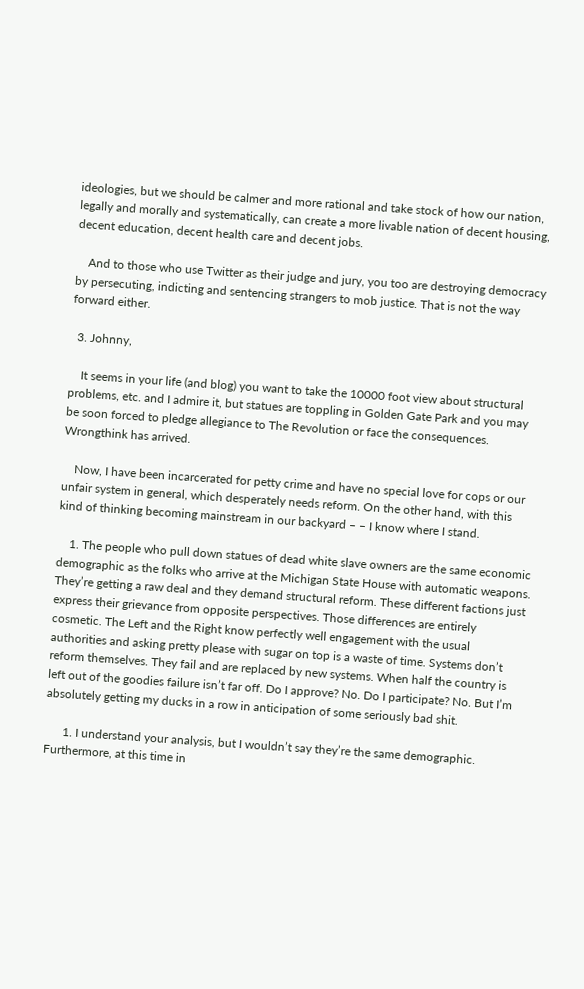ideologies, but we should be calmer and more rational and take stock of how our nation, legally and morally and systematically, can create a more livable nation of decent housing, decent education, decent health care and decent jobs.

    And to those who use Twitter as their judge and jury, you too are destroying democracy by persecuting, indicting and sentencing strangers to mob justice. That is not the way forward either.

  3. Johnny,

    It seems in your life (and blog) you want to take the 10000 foot view about structural problems, etc. and I admire it, but statues are toppling in Golden Gate Park and you may be soon forced to pledge allegiance to The Revolution or face the consequences. Wrongthink has arrived.

    Now, I have been incarcerated for petty crime and have no special love for cops or our unfair system in general, which desperately needs reform. On the other hand, with this kind of thinking becoming mainstream in our backyard – – I know where I stand.

    1. The people who pull down statues of dead white slave owners are the same economic demographic as the folks who arrive at the Michigan State House with automatic weapons. They’re getting a raw deal and they demand structural reform. These different factions just express their grievance from opposite perspectives. Those differences are entirely cosmetic. The Left and the Right know perfectly well engagement with the usual authorities and asking pretty please with sugar on top is a waste of time. Systems don’t reform themselves. They fail and are replaced by new systems. When half the country is left out of the goodies failure isn’t far off. Do I approve? No. Do I participate? No. But I’m absolutely getting my ducks in a row in anticipation of some seriously bad shit.

      1. I understand your analysis, but I wouldn’t say they’re the same demographic. Furthermore, at this time in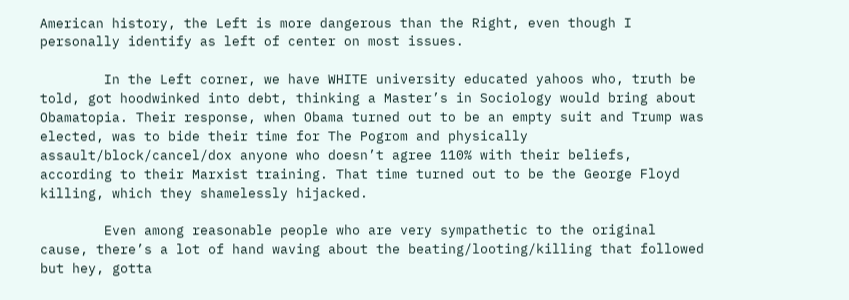American history, the Left is more dangerous than the Right, even though I personally identify as left of center on most issues.

        In the Left corner, we have WHITE university educated yahoos who, truth be told, got hoodwinked into debt, thinking a Master’s in Sociology would bring about Obamatopia. Their response, when Obama turned out to be an empty suit and Trump was elected, was to bide their time for The Pogrom and physically assault/block/cancel/dox anyone who doesn’t agree 110% with their beliefs, according to their Marxist training. That time turned out to be the George Floyd killing, which they shamelessly hijacked.

        Even among reasonable people who are very sympathetic to the original cause, there’s a lot of hand waving about the beating/looting/killing that followed but hey, gotta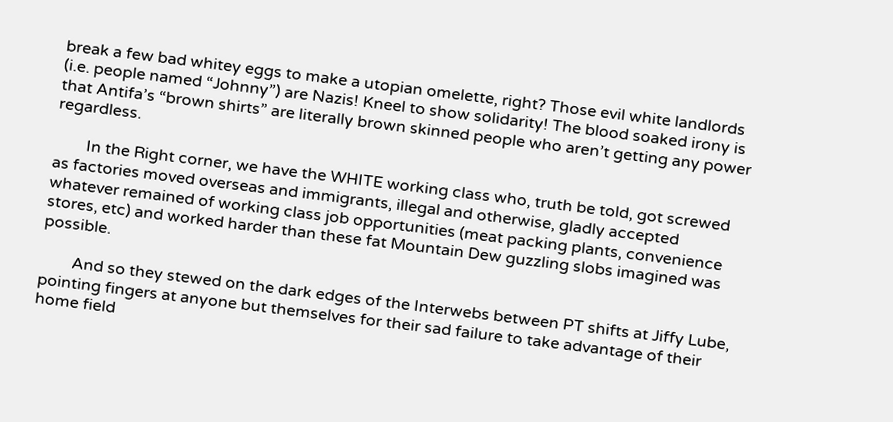break a few bad whitey eggs to make a utopian omelette, right? Those evil white landlords (i.e. people named “Johnny”) are Nazis! Kneel to show solidarity! The blood soaked irony is that Antifa’s “brown shirts” are literally brown skinned people who aren’t getting any power regardless.

        In the Right corner, we have the WHITE working class who, truth be told, got screwed as factories moved overseas and immigrants, illegal and otherwise, gladly accepted whatever remained of working class job opportunities (meat packing plants, convenience stores, etc) and worked harder than these fat Mountain Dew guzzling slobs imagined was possible.

        And so they stewed on the dark edges of the Interwebs between PT shifts at Jiffy Lube, pointing fingers at anyone but themselves for their sad failure to take advantage of their home field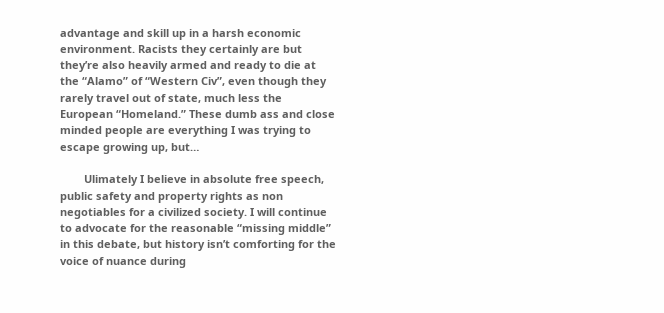advantage and skill up in a harsh economic environment. Racists they certainly are but they’re also heavily armed and ready to die at the “Alamo” of “Western Civ”, even though they rarely travel out of state, much less the European “Homeland.” These dumb ass and close minded people are everything I was trying to escape growing up, but…

        Ulimately I believe in absolute free speech, public safety and property rights as non negotiables for a civilized society. I will continue to advocate for the reasonable “missing middle” in this debate, but history isn’t comforting for the voice of nuance during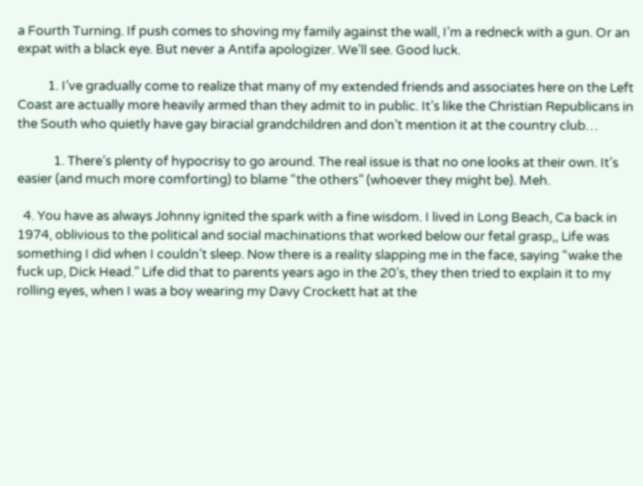a Fourth Turning. If push comes to shoving my family against the wall, I’m a redneck with a gun. Or an expat with a black eye. But never a Antifa apologizer. We’ll see. Good luck.

          1. I’ve gradually come to realize that many of my extended friends and associates here on the Left Coast are actually more heavily armed than they admit to in public. It’s like the Christian Republicans in the South who quietly have gay biracial grandchildren and don’t mention it at the country club…

            1. There’s plenty of hypocrisy to go around. The real issue is that no one looks at their own. It’s easier (and much more comforting) to blame “the others” (whoever they might be). Meh.

  4. You have as always Johnny ignited the spark with a fine wisdom. I lived in Long Beach, Ca back in 1974, oblivious to the political and social machinations that worked below our fetal grasp,, Life was something I did when I couldn’t sleep. Now there is a reality slapping me in the face, saying “wake the fuck up, Dick Head.” Life did that to parents years ago in the 20’s, they then tried to explain it to my rolling eyes, when I was a boy wearing my Davy Crockett hat at the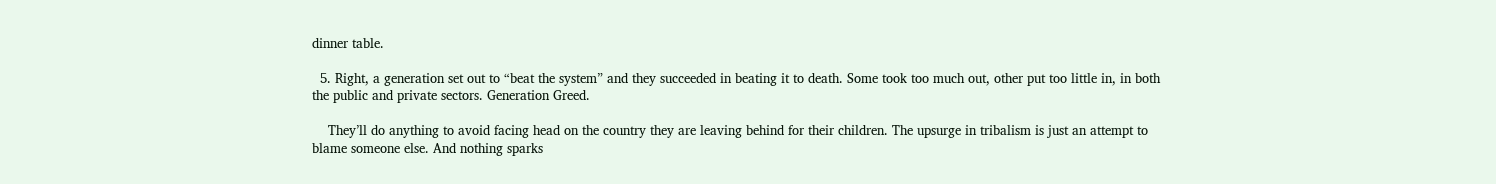dinner table.

  5. Right, a generation set out to “beat the system” and they succeeded in beating it to death. Some took too much out, other put too little in, in both the public and private sectors. Generation Greed.

    They’ll do anything to avoid facing head on the country they are leaving behind for their children. The upsurge in tribalism is just an attempt to blame someone else. And nothing sparks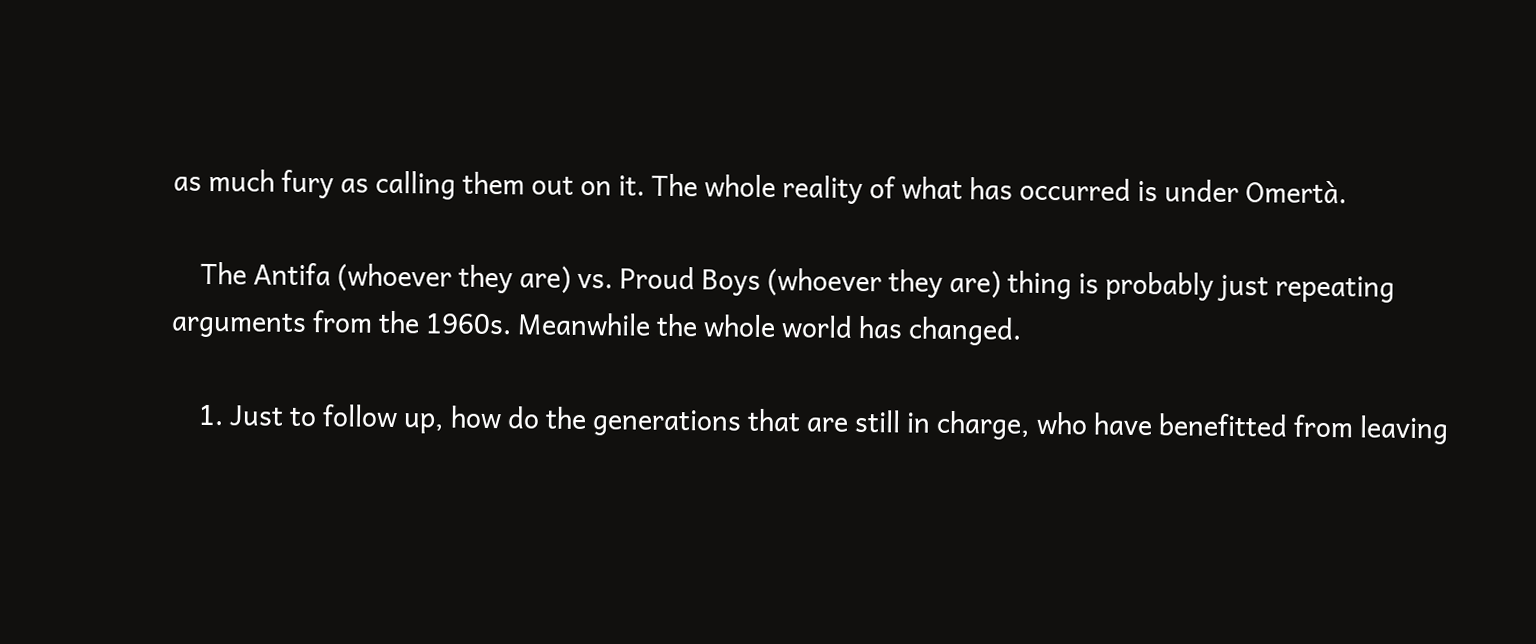as much fury as calling them out on it. The whole reality of what has occurred is under Omertà.

    The Antifa (whoever they are) vs. Proud Boys (whoever they are) thing is probably just repeating arguments from the 1960s. Meanwhile the whole world has changed.

    1. Just to follow up, how do the generations that are still in charge, who have benefitted from leaving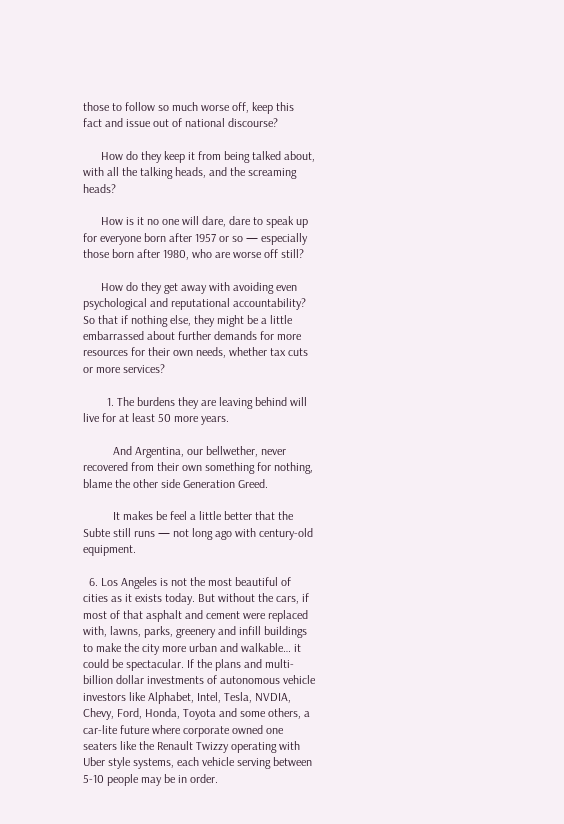those to follow so much worse off, keep this fact and issue out of national discourse?

      How do they keep it from being talked about, with all the talking heads, and the screaming heads?

      How is it no one will dare, dare to speak up for everyone born after 1957 or so — especially those born after 1980, who are worse off still?

      How do they get away with avoiding even psychological and reputational accountability? So that if nothing else, they might be a little embarrassed about further demands for more resources for their own needs, whether tax cuts or more services?

        1. The burdens they are leaving behind will live for at least 50 more years.

          And Argentina, our bellwether, never recovered from their own something for nothing, blame the other side Generation Greed.

          It makes be feel a little better that the Subte still runs — not long ago with century-old equipment.

  6. Los Angeles is not the most beautiful of cities as it exists today. But without the cars, if most of that asphalt and cement were replaced with, lawns, parks, greenery and infill buildings to make the city more urban and walkable… it could be spectacular. If the plans and multi-billion dollar investments of autonomous vehicle investors like Alphabet, Intel, Tesla, NVDIA, Chevy, Ford, Honda, Toyota and some others, a car-lite future where corporate owned one seaters like the Renault Twizzy operating with Uber style systems, each vehicle serving between 5-10 people may be in order.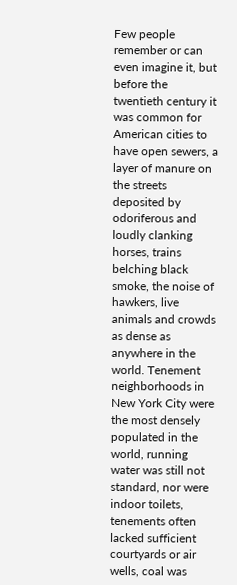Few people remember or can even imagine it, but before the twentieth century it was common for American cities to have open sewers, a layer of manure on the streets deposited by odoriferous and loudly clanking horses, trains belching black smoke, the noise of hawkers, live animals and crowds as dense as anywhere in the world. Tenement neighborhoods in New York City were the most densely populated in the world, running water was still not standard, nor were indoor toilets, tenements often lacked sufficient courtyards or air wells, coal was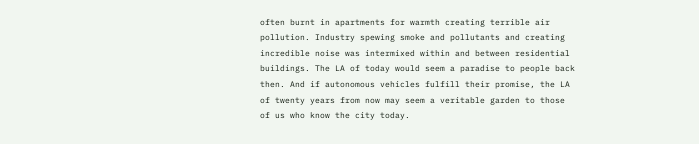often burnt in apartments for warmth creating terrible air pollution. Industry spewing smoke and pollutants and creating incredible noise was intermixed within and between residential buildings. The LA of today would seem a paradise to people back then. And if autonomous vehicles fulfill their promise, the LA of twenty years from now may seem a veritable garden to those of us who know the city today.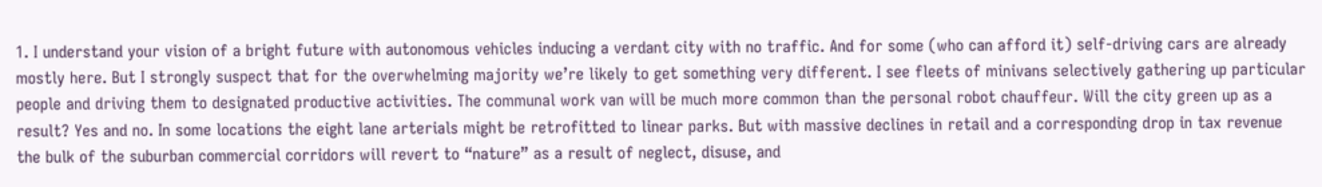1. I understand your vision of a bright future with autonomous vehicles inducing a verdant city with no traffic. And for some (who can afford it) self-driving cars are already mostly here. But I strongly suspect that for the overwhelming majority we’re likely to get something very different. I see fleets of minivans selectively gathering up particular people and driving them to designated productive activities. The communal work van will be much more common than the personal robot chauffeur. Will the city green up as a result? Yes and no. In some locations the eight lane arterials might be retrofitted to linear parks. But with massive declines in retail and a corresponding drop in tax revenue the bulk of the suburban commercial corridors will revert to “nature” as a result of neglect, disuse, and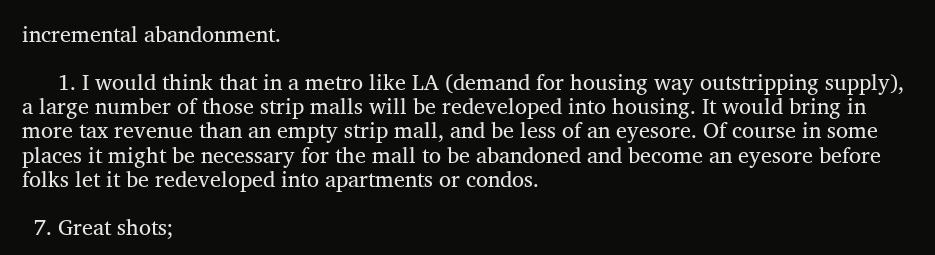incremental abandonment.

      1. I would think that in a metro like LA (demand for housing way outstripping supply), a large number of those strip malls will be redeveloped into housing. It would bring in more tax revenue than an empty strip mall, and be less of an eyesore. Of course in some places it might be necessary for the mall to be abandoned and become an eyesore before folks let it be redeveloped into apartments or condos.

  7. Great shots;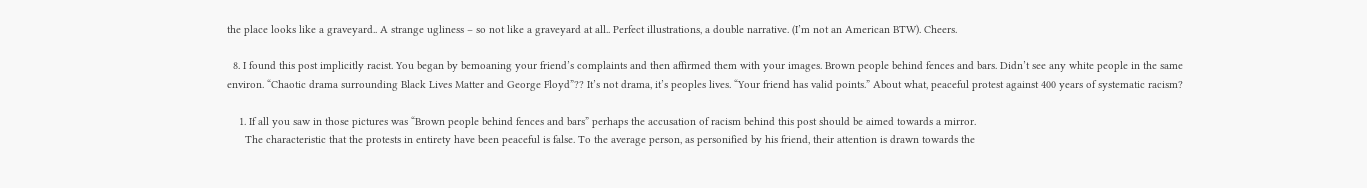the place looks like a graveyard.. A strange ugliness – so not like a graveyard at all.. Perfect illustrations, a double narrative. (I’m not an American BTW). Cheers.

  8. I found this post implicitly racist. You began by bemoaning your friend’s complaints and then affirmed them with your images. Brown people behind fences and bars. Didn’t see any white people in the same environ. “Chaotic drama surrounding Black Lives Matter and George Floyd”?? It’s not drama, it’s peoples lives. “Your friend has valid points.” About what, peaceful protest against 400 years of systematic racism?

    1. If all you saw in those pictures was “Brown people behind fences and bars” perhaps the accusation of racism behind this post should be aimed towards a mirror.
      The characteristic that the protests in entirety have been peaceful is false. To the average person, as personified by his friend, their attention is drawn towards the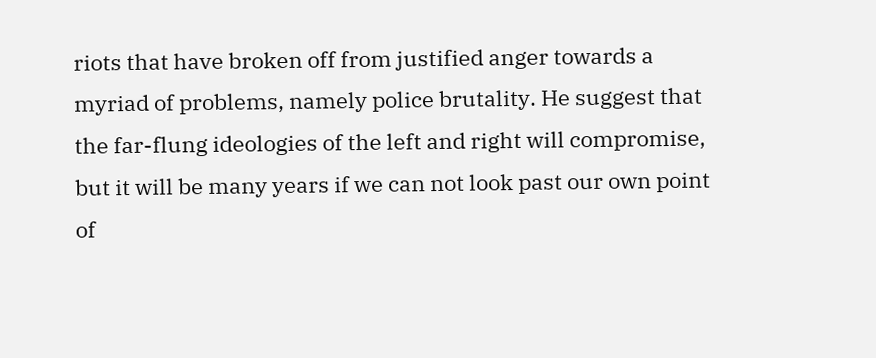riots that have broken off from justified anger towards a myriad of problems, namely police brutality. He suggest that the far-flung ideologies of the left and right will compromise, but it will be many years if we can not look past our own point of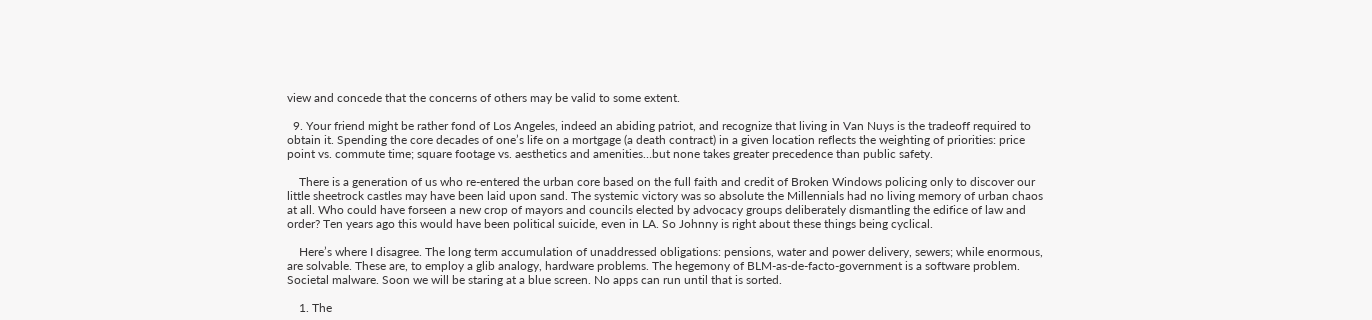view and concede that the concerns of others may be valid to some extent.

  9. Your friend might be rather fond of Los Angeles, indeed an abiding patriot, and recognize that living in Van Nuys is the tradeoff required to obtain it. Spending the core decades of one’s life on a mortgage (a death contract) in a given location reflects the weighting of priorities: price point vs. commute time; square footage vs. aesthetics and amenities…but none takes greater precedence than public safety.

    There is a generation of us who re-entered the urban core based on the full faith and credit of Broken Windows policing only to discover our little sheetrock castles may have been laid upon sand. The systemic victory was so absolute the Millennials had no living memory of urban chaos at all. Who could have forseen a new crop of mayors and councils elected by advocacy groups deliberately dismantling the edifice of law and order? Ten years ago this would have been political suicide, even in LA. So Johnny is right about these things being cyclical.

    Here’s where I disagree. The long term accumulation of unaddressed obligations: pensions, water and power delivery, sewers; while enormous, are solvable. These are, to employ a glib analogy, hardware problems. The hegemony of BLM-as-de-facto-government is a software problem. Societal malware. Soon we will be staring at a blue screen. No apps can run until that is sorted.

    1. The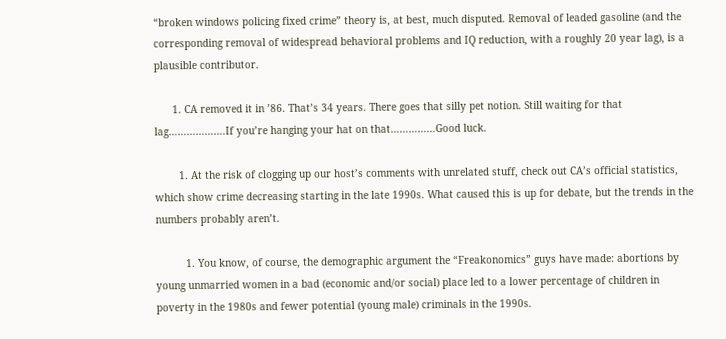“broken windows policing fixed crime” theory is, at best, much disputed. Removal of leaded gasoline (and the corresponding removal of widespread behavioral problems and IQ reduction, with a roughly 20 year lag), is a plausible contributor.

      1. CA removed it in ’86. That’s 34 years. There goes that silly pet notion. Still waiting for that lag……………….If you’re hanging your hat on that……………Good luck.

        1. At the risk of clogging up our host’s comments with unrelated stuff, check out CA’s official statistics, which show crime decreasing starting in the late 1990s. What caused this is up for debate, but the trends in the numbers probably aren’t.

          1. You know, of course, the demographic argument the “Freakonomics” guys have made: abortions by young unmarried women in a bad (economic and/or social) place led to a lower percentage of children in poverty in the 1980s and fewer potential (young male) criminals in the 1990s.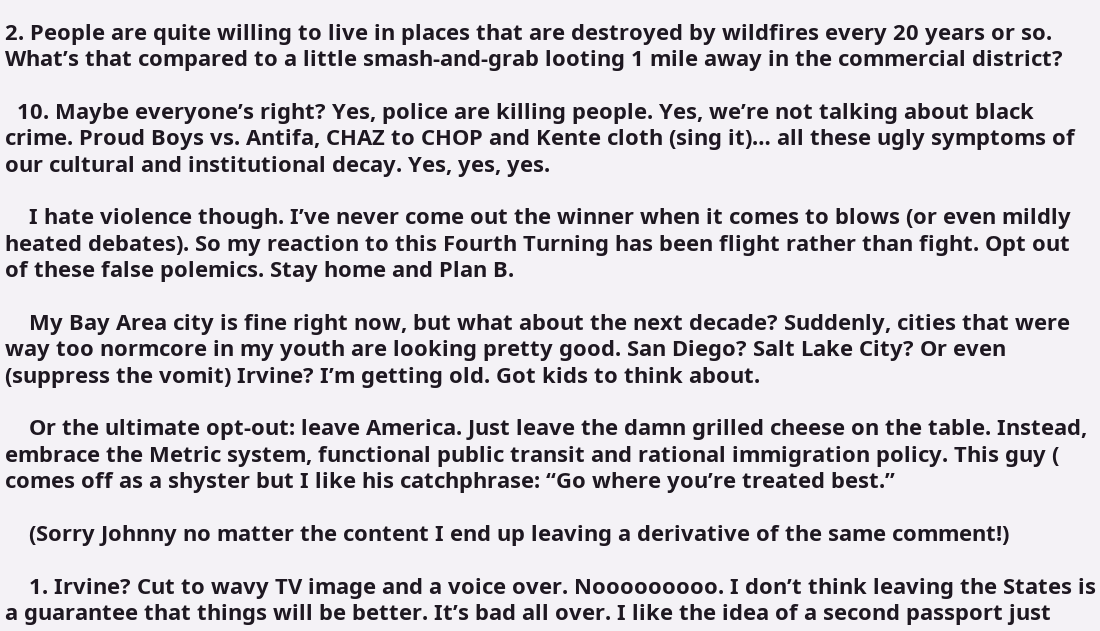2. People are quite willing to live in places that are destroyed by wildfires every 20 years or so. What’s that compared to a little smash-and-grab looting 1 mile away in the commercial district?

  10. Maybe everyone’s right? Yes, police are killing people. Yes, we’re not talking about black crime. Proud Boys vs. Antifa, CHAZ to CHOP and Kente cloth (sing it)… all these ugly symptoms of our cultural and institutional decay. Yes, yes, yes.

    I hate violence though. I’ve never come out the winner when it comes to blows (or even mildly heated debates). So my reaction to this Fourth Turning has been flight rather than fight. Opt out of these false polemics. Stay home and Plan B.

    My Bay Area city is fine right now, but what about the next decade? Suddenly, cities that were way too normcore in my youth are looking pretty good. San Diego? Salt Lake City? Or even (suppress the vomit) Irvine? I’m getting old. Got kids to think about.

    Or the ultimate opt-out: leave America. Just leave the damn grilled cheese on the table. Instead, embrace the Metric system, functional public transit and rational immigration policy. This guy ( comes off as a shyster but I like his catchphrase: “Go where you’re treated best.”

    (Sorry Johnny no matter the content I end up leaving a derivative of the same comment!)

    1. Irvine? Cut to wavy TV image and a voice over. Nooooooooo. I don’t think leaving the States is a guarantee that things will be better. It’s bad all over. I like the idea of a second passport just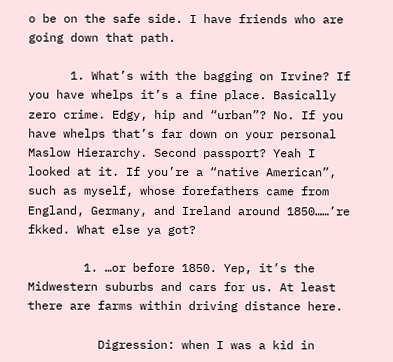o be on the safe side. I have friends who are going down that path.

      1. What’s with the bagging on Irvine? If you have whelps it’s a fine place. Basically zero crime. Edgy, hip and “urban”? No. If you have whelps that’s far down on your personal Maslow Hierarchy. Second passport? Yeah I looked at it. If you’re a “native American”, such as myself, whose forefathers came from England, Germany, and Ireland around 1850……’re fkked. What else ya got?

        1. …or before 1850. Yep, it’s the Midwestern suburbs and cars for us. At least there are farms within driving distance here.

          Digression: when I was a kid in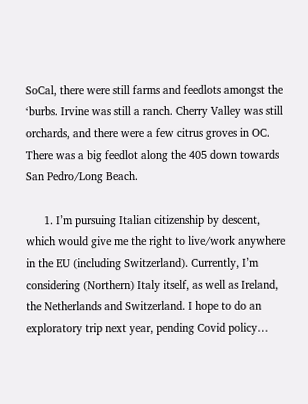SoCal, there were still farms and feedlots amongst the ‘burbs. Irvine was still a ranch. Cherry Valley was still orchards, and there were a few citrus groves in OC. There was a big feedlot along the 405 down towards San Pedro/Long Beach.

      1. I’m pursuing Italian citizenship by descent, which would give me the right to live/work anywhere in the EU (including Switzerland). Currently, I’m considering (Northern) Italy itself, as well as Ireland, the Netherlands and Switzerland. I hope to do an exploratory trip next year, pending Covid policy…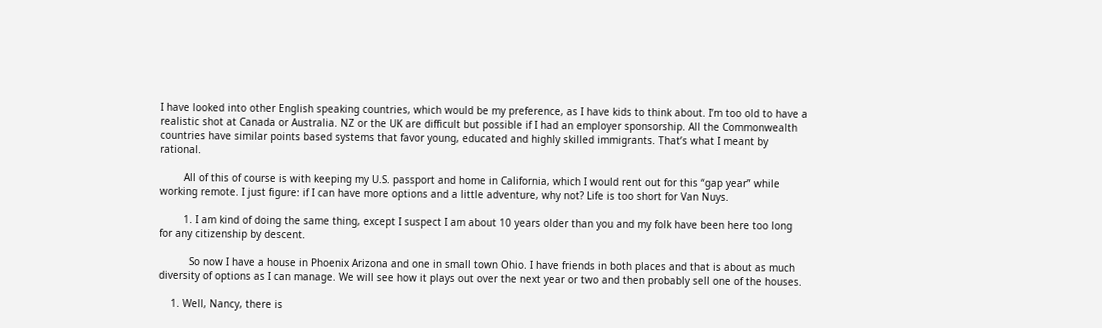I have looked into other English speaking countries, which would be my preference, as I have kids to think about. I’m too old to have a realistic shot at Canada or Australia. NZ or the UK are difficult but possible if I had an employer sponsorship. All the Commonwealth countries have similar points based systems that favor young, educated and highly skilled immigrants. That’s what I meant by rational.

        All of this of course is with keeping my U.S. passport and home in California, which I would rent out for this “gap year” while working remote. I just figure: if I can have more options and a little adventure, why not? Life is too short for Van Nuys.

        1. I am kind of doing the same thing, except I suspect I am about 10 years older than you and my folk have been here too long for any citizenship by descent.

          So now I have a house in Phoenix Arizona and one in small town Ohio. I have friends in both places and that is about as much diversity of options as I can manage. We will see how it plays out over the next year or two and then probably sell one of the houses.

    1. Well, Nancy, there is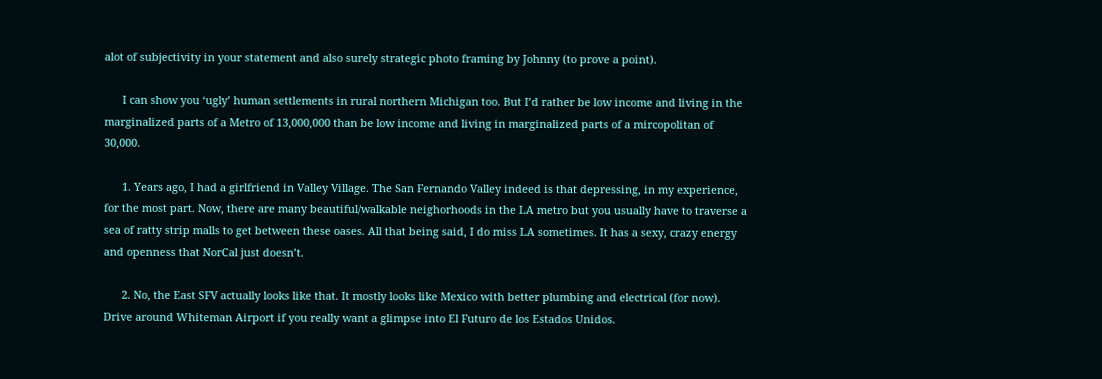alot of subjectivity in your statement and also surely strategic photo framing by Johnny (to prove a point).

      I can show you ‘ugly’ human settlements in rural northern Michigan too. But I’d rather be low income and living in the marginalized parts of a Metro of 13,000,000 than be low income and living in marginalized parts of a mircopolitan of 30,000.

      1. Years ago, I had a girlfriend in Valley Village. The San Fernando Valley indeed is that depressing, in my experience, for the most part. Now, there are many beautiful/walkable neighorhoods in the LA metro but you usually have to traverse a sea of ratty strip malls to get between these oases. All that being said, I do miss LA sometimes. It has a sexy, crazy energy and openness that NorCal just doesn’t.

      2. No, the East SFV actually looks like that. It mostly looks like Mexico with better plumbing and electrical (for now). Drive around Whiteman Airport if you really want a glimpse into El Futuro de los Estados Unidos.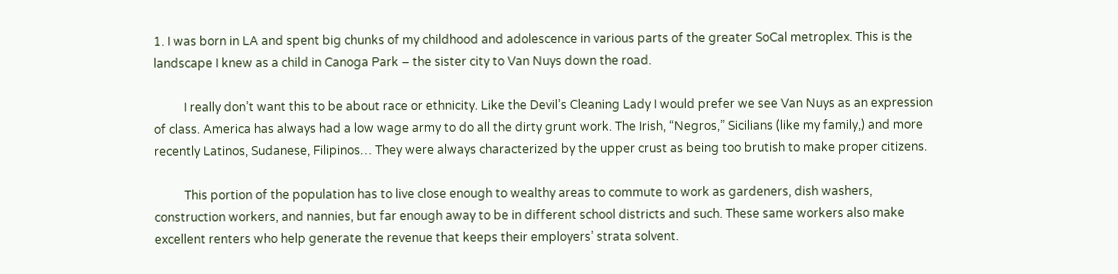1. I was born in LA and spent big chunks of my childhood and adolescence in various parts of the greater SoCal metroplex. This is the landscape I knew as a child in Canoga Park – the sister city to Van Nuys down the road.

          I really don’t want this to be about race or ethnicity. Like the Devil’s Cleaning Lady I would prefer we see Van Nuys as an expression of class. America has always had a low wage army to do all the dirty grunt work. The Irish, “Negros,” Sicilians (like my family,) and more recently Latinos, Sudanese, Filipinos… They were always characterized by the upper crust as being too brutish to make proper citizens.

          This portion of the population has to live close enough to wealthy areas to commute to work as gardeners, dish washers, construction workers, and nannies, but far enough away to be in different school districts and such. These same workers also make excellent renters who help generate the revenue that keeps their employers’ strata solvent.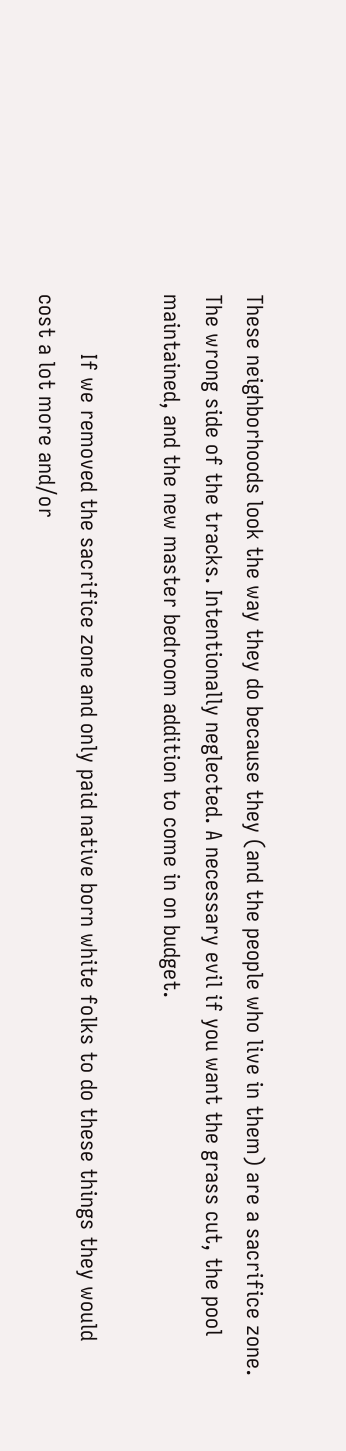These neighborhoods look the way they do because they (and the people who live in them) are a sacrifice zone. The wrong side of the tracks. Intentionally neglected. A necessary evil if you want the grass cut, the pool maintained, and the new master bedroom addition to come in on budget.

          If we removed the sacrifice zone and only paid native born white folks to do these things they would cost a lot more and/or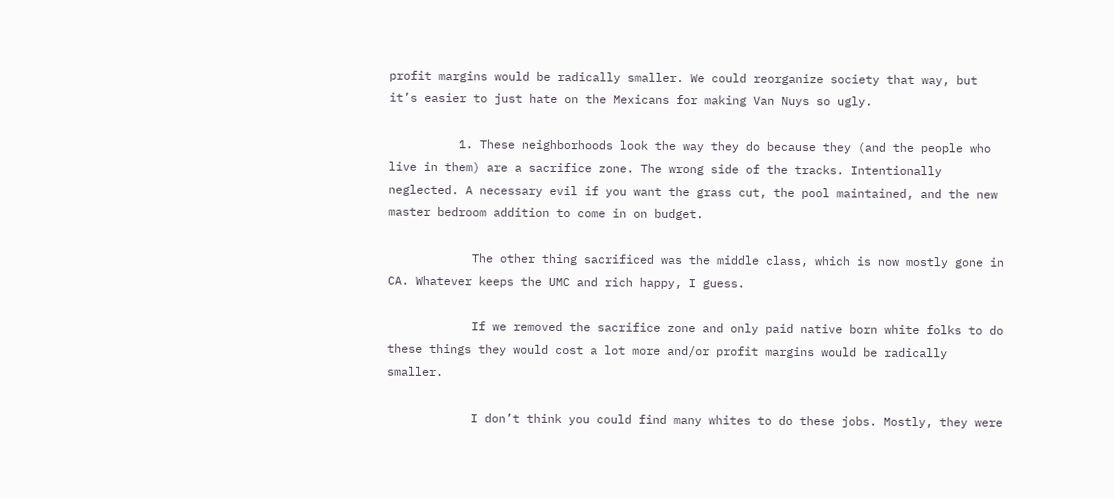profit margins would be radically smaller. We could reorganize society that way, but it’s easier to just hate on the Mexicans for making Van Nuys so ugly.

          1. These neighborhoods look the way they do because they (and the people who live in them) are a sacrifice zone. The wrong side of the tracks. Intentionally neglected. A necessary evil if you want the grass cut, the pool maintained, and the new master bedroom addition to come in on budget.

            The other thing sacrificed was the middle class, which is now mostly gone in CA. Whatever keeps the UMC and rich happy, I guess.

            If we removed the sacrifice zone and only paid native born white folks to do these things they would cost a lot more and/or profit margins would be radically smaller.

            I don’t think you could find many whites to do these jobs. Mostly, they were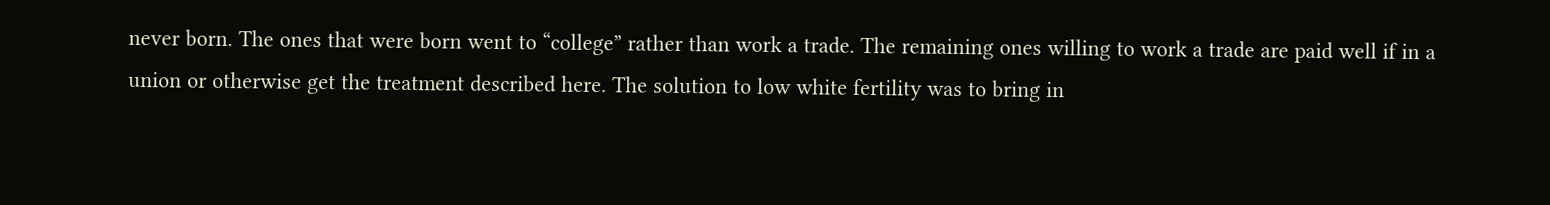never born. The ones that were born went to “college” rather than work a trade. The remaining ones willing to work a trade are paid well if in a union or otherwise get the treatment described here. The solution to low white fertility was to bring in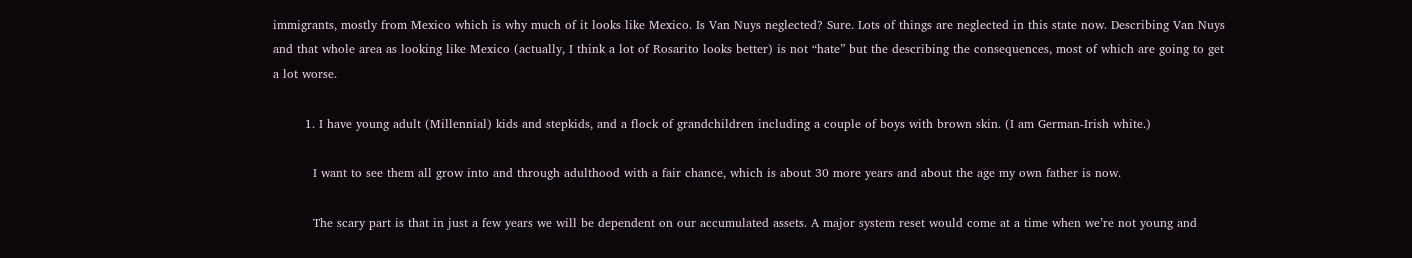immigrants, mostly from Mexico which is why much of it looks like Mexico. Is Van Nuys neglected? Sure. Lots of things are neglected in this state now. Describing Van Nuys and that whole area as looking like Mexico (actually, I think a lot of Rosarito looks better) is not “hate” but the describing the consequences, most of which are going to get a lot worse.

        1. I have young adult (Millennial) kids and stepkids, and a flock of grandchildren including a couple of boys with brown skin. (I am German-Irish white.)

          I want to see them all grow into and through adulthood with a fair chance, which is about 30 more years and about the age my own father is now.

          The scary part is that in just a few years we will be dependent on our accumulated assets. A major system reset would come at a time when we’re not young and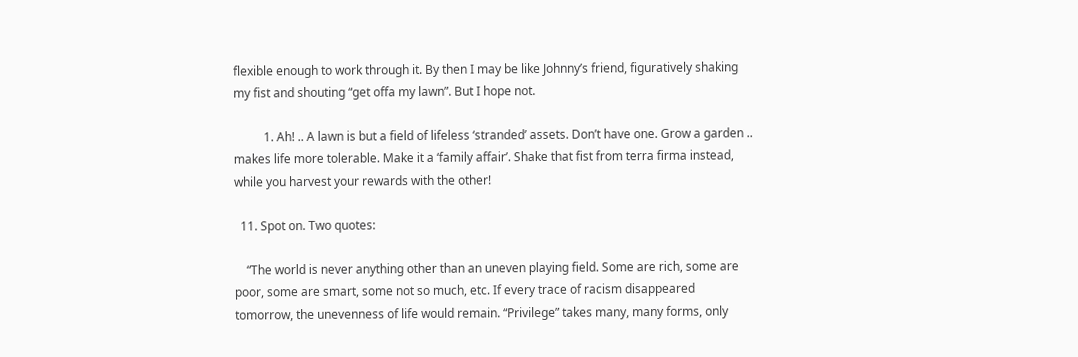flexible enough to work through it. By then I may be like Johnny’s friend, figuratively shaking my fist and shouting “get offa my lawn”. But I hope not.

          1. Ah! .. A lawn is but a field of lifeless ‘stranded’ assets. Don’t have one. Grow a garden .. makes life more tolerable. Make it a ‘family affair’. Shake that fist from terra firma instead, while you harvest your rewards with the other!

  11. Spot on. Two quotes:

    “The world is never anything other than an uneven playing field. Some are rich, some are poor, some are smart, some not so much, etc. If every trace of racism disappeared tomorrow, the unevenness of life would remain. “Privilege” takes many, many forms, only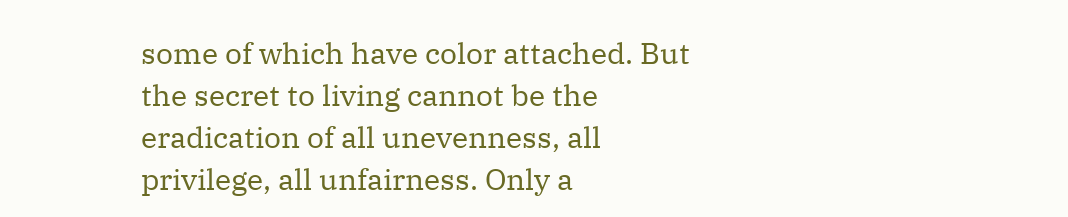some of which have color attached. But the secret to living cannot be the eradication of all unevenness, all privilege, all unfairness. Only a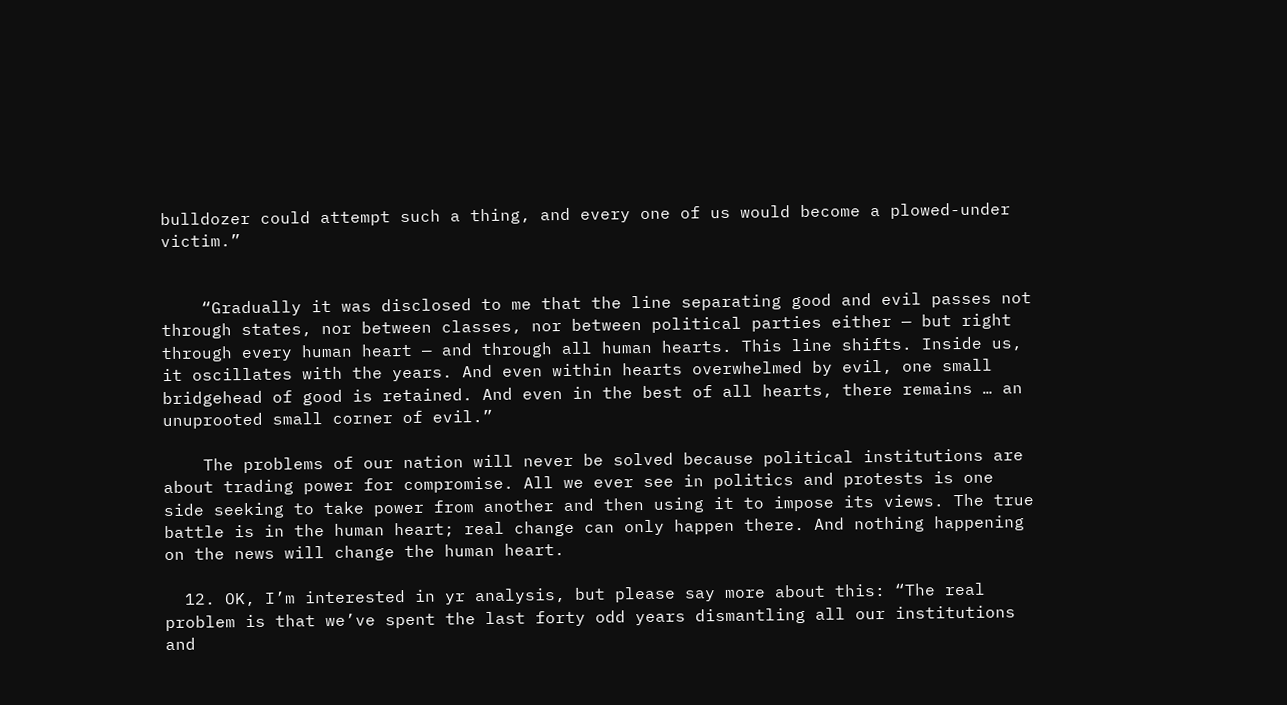bulldozer could attempt such a thing, and every one of us would become a plowed-under victim.”


    “Gradually it was disclosed to me that the line separating good and evil passes not through states, nor between classes, nor between political parties either — but right through every human heart — and through all human hearts. This line shifts. Inside us, it oscillates with the years. And even within hearts overwhelmed by evil, one small bridgehead of good is retained. And even in the best of all hearts, there remains … an unuprooted small corner of evil.”

    The problems of our nation will never be solved because political institutions are about trading power for compromise. All we ever see in politics and protests is one side seeking to take power from another and then using it to impose its views. The true battle is in the human heart; real change can only happen there. And nothing happening on the news will change the human heart.

  12. OK, I’m interested in yr analysis, but please say more about this: “The real problem is that we’ve spent the last forty odd years dismantling all our institutions and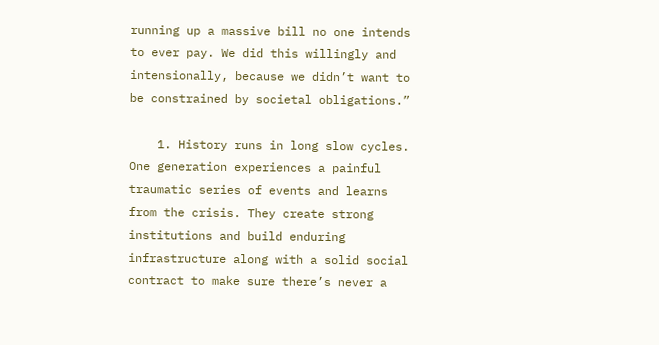running up a massive bill no one intends to ever pay. We did this willingly and intensionally, because we didn’t want to be constrained by societal obligations.”

    1. History runs in long slow cycles. One generation experiences a painful traumatic series of events and learns from the crisis. They create strong institutions and build enduring infrastructure along with a solid social contract to make sure there’s never a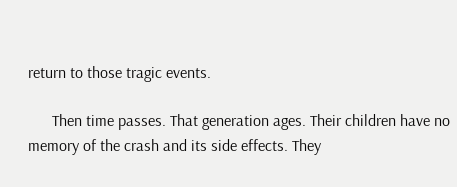return to those tragic events.

      Then time passes. That generation ages. Their children have no memory of the crash and its side effects. They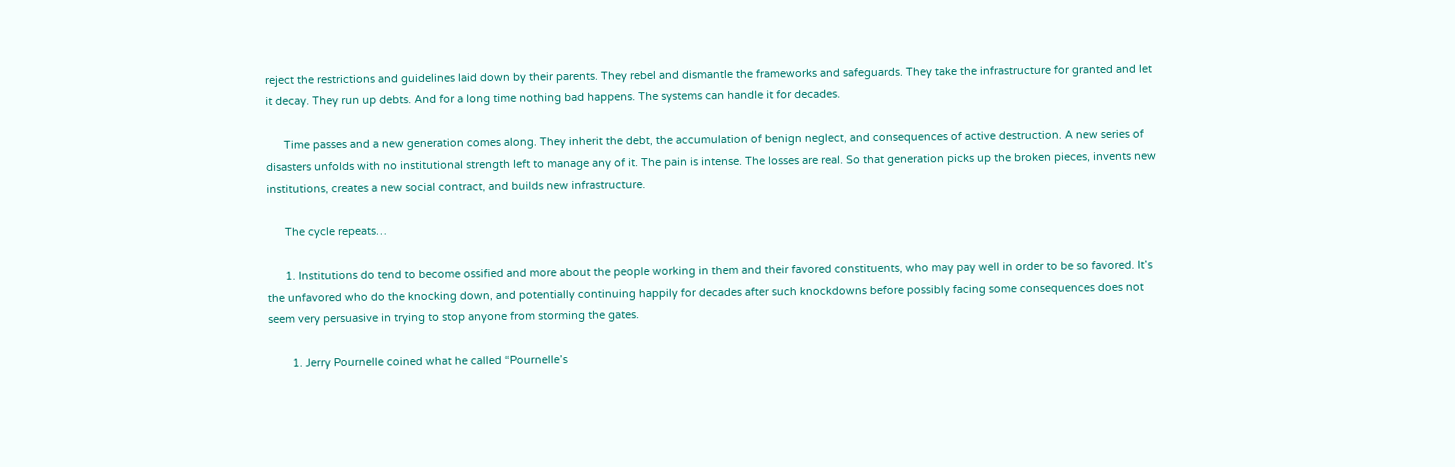reject the restrictions and guidelines laid down by their parents. They rebel and dismantle the frameworks and safeguards. They take the infrastructure for granted and let it decay. They run up debts. And for a long time nothing bad happens. The systems can handle it for decades.

      Time passes and a new generation comes along. They inherit the debt, the accumulation of benign neglect, and consequences of active destruction. A new series of disasters unfolds with no institutional strength left to manage any of it. The pain is intense. The losses are real. So that generation picks up the broken pieces, invents new institutions, creates a new social contract, and builds new infrastructure.

      The cycle repeats…

      1. Institutions do tend to become ossified and more about the people working in them and their favored constituents, who may pay well in order to be so favored. It’s the unfavored who do the knocking down, and potentially continuing happily for decades after such knockdowns before possibly facing some consequences does not seem very persuasive in trying to stop anyone from storming the gates.

        1. Jerry Pournelle coined what he called “Pournelle’s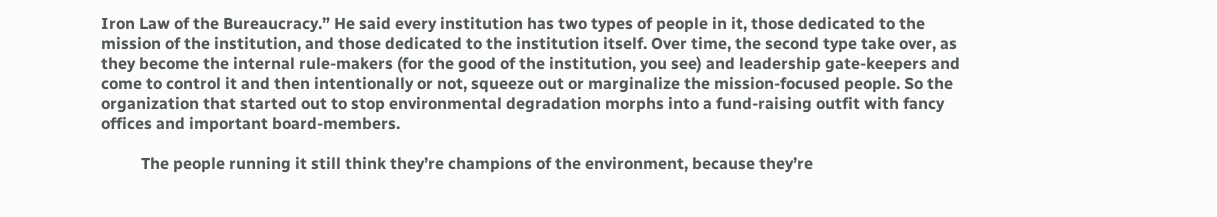Iron Law of the Bureaucracy.” He said every institution has two types of people in it, those dedicated to the mission of the institution, and those dedicated to the institution itself. Over time, the second type take over, as they become the internal rule-makers (for the good of the institution, you see) and leadership gate-keepers and come to control it and then intentionally or not, squeeze out or marginalize the mission-focused people. So the organization that started out to stop environmental degradation morphs into a fund-raising outfit with fancy offices and important board-members.

          The people running it still think they’re champions of the environment, because they’re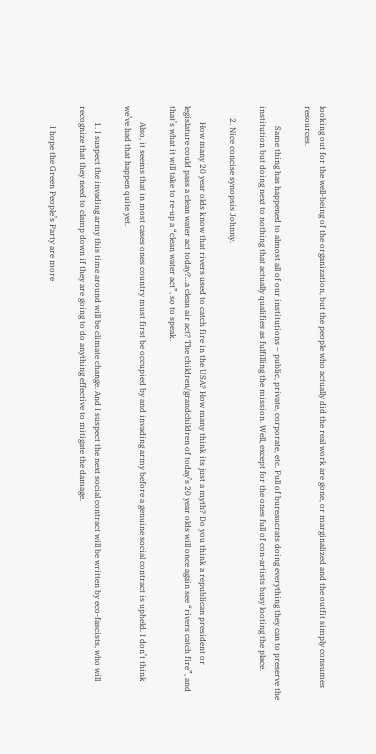looking out for the well-being of the organization, but the people who actually did the real work are gone, or marginalized and the outfit simply consumes resources.

          Same thing has happened to almost all of our institutions – public, private, corporate, etc. Full of bureaucrats doing everything they can to preserve the institution but doing next to nothing that actually qualifies as fulfilling the mission. Well, except for the ones full of con-artists busy looting the place.

      2. Nice concise synopsis Johnny.

        How many 20 year olds know that rivers used to catch fire in the USA? How many think its just a myth? Do you think a republican president or legislature could pass a clean water act today?…a clean air act? The children/grandchildren of today’s 20 year olds will once again see “rivers catch fire”, and that’s what it will take to re-up a “clean water act”, so to speak.

        Also, it seems that in most cases ones country must first be occupied by and invading army before a genuine social contract is upheld. I don’t think we’ve had that happen quite yet.

        1. I suspect the invading army this time around will be climate change. And I suspect the next social contract will be written by eco-fascists, who will recognize that they need to clamp down if they are going to do anything effective to mitigate the damage.

          I hope the Green People’s Party are more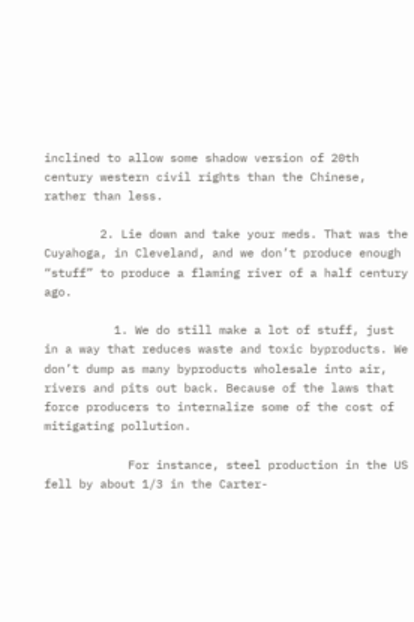inclined to allow some shadow version of 20th century western civil rights than the Chinese, rather than less.

        2. Lie down and take your meds. That was the Cuyahoga, in Cleveland, and we don’t produce enough “stuff” to produce a flaming river of a half century ago.

          1. We do still make a lot of stuff, just in a way that reduces waste and toxic byproducts. We don’t dump as many byproducts wholesale into air, rivers and pits out back. Because of the laws that force producers to internalize some of the cost of mitigating pollution.

            For instance, steel production in the US fell by about 1/3 in the Carter-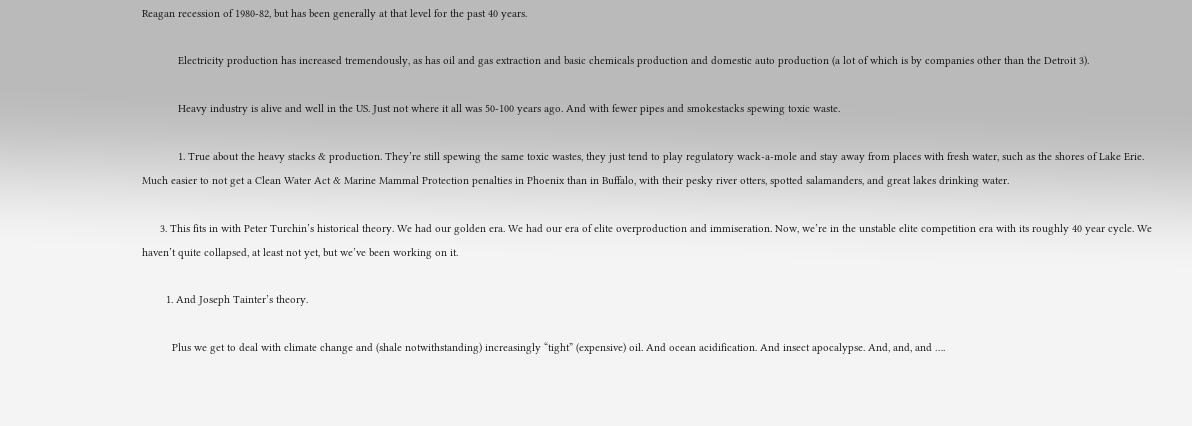Reagan recession of 1980-82, but has been generally at that level for the past 40 years.

            Electricity production has increased tremendously, as has oil and gas extraction and basic chemicals production and domestic auto production (a lot of which is by companies other than the Detroit 3).

            Heavy industry is alive and well in the US. Just not where it all was 50-100 years ago. And with fewer pipes and smokestacks spewing toxic waste.

            1. True about the heavy stacks & production. They’re still spewing the same toxic wastes, they just tend to play regulatory wack-a-mole and stay away from places with fresh water, such as the shores of Lake Erie. Much easier to not get a Clean Water Act & Marine Mammal Protection penalties in Phoenix than in Buffalo, with their pesky river otters, spotted salamanders, and great lakes drinking water.

      3. This fits in with Peter Turchin’s historical theory. We had our golden era. We had our era of elite overproduction and immiseration. Now, we’re in the unstable elite competition era with its roughly 40 year cycle. We haven’t quite collapsed, at least not yet, but we’ve been working on it.

        1. And Joseph Tainter’s theory.

          Plus we get to deal with climate change and (shale notwithstanding) increasingly “tight” (expensive) oil. And ocean acidification. And insect apocalypse. And, and, and ….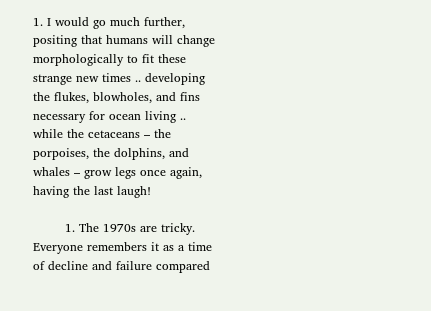1. I would go much further, positing that humans will change morphologically to fit these strange new times .. developing the flukes, blowholes, and fins necessary for ocean living .. while the cetaceans – the porpoises, the dolphins, and whales – grow legs once again, having the last laugh!

        1. The 1970s are tricky. Everyone remembers it as a time of decline and failure compared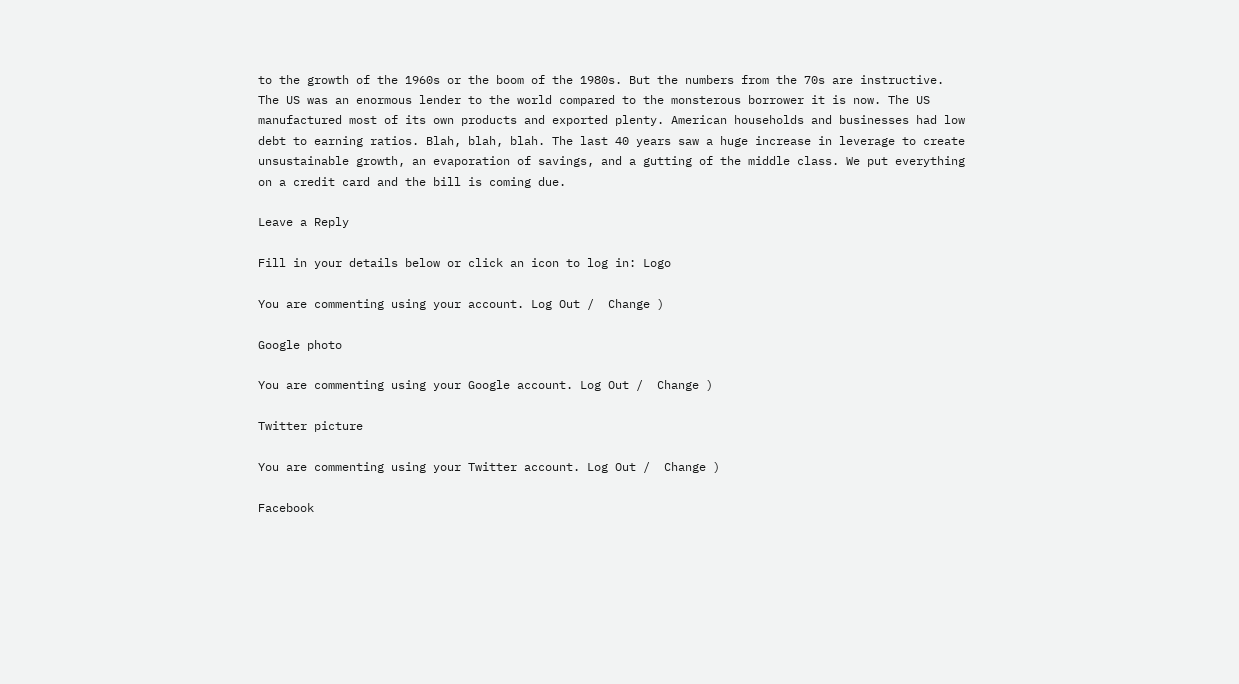to the growth of the 1960s or the boom of the 1980s. But the numbers from the 70s are instructive. The US was an enormous lender to the world compared to the monsterous borrower it is now. The US manufactured most of its own products and exported plenty. American households and businesses had low debt to earning ratios. Blah, blah, blah. The last 40 years saw a huge increase in leverage to create unsustainable growth, an evaporation of savings, and a gutting of the middle class. We put everything on a credit card and the bill is coming due.

Leave a Reply

Fill in your details below or click an icon to log in: Logo

You are commenting using your account. Log Out /  Change )

Google photo

You are commenting using your Google account. Log Out /  Change )

Twitter picture

You are commenting using your Twitter account. Log Out /  Change )

Facebook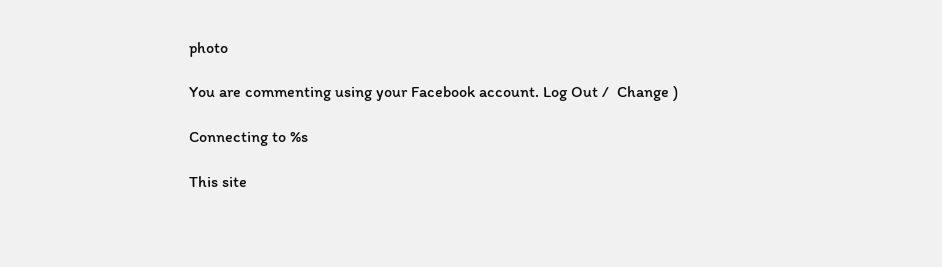photo

You are commenting using your Facebook account. Log Out /  Change )

Connecting to %s

This site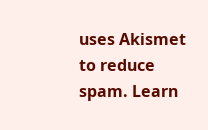uses Akismet to reduce spam. Learn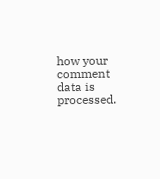how your comment data is processed.